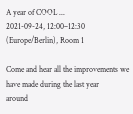A year of COOL ...
2021-09-24, 12:00–12:30 (Europe/Berlin), Room 1

Come and hear all the improvements we have made during the last year
around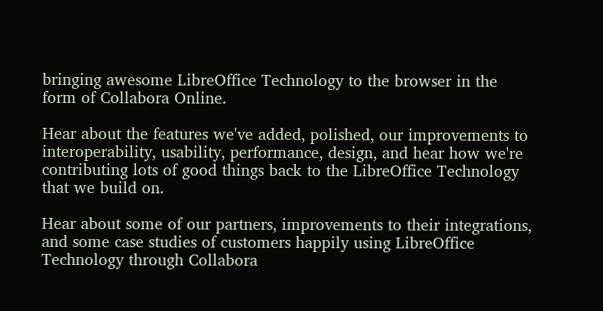bringing awesome LibreOffice Technology to the browser in the
form of Collabora Online.

Hear about the features we've added, polished, our improvements to
interoperability, usability, performance, design, and hear how we're
contributing lots of good things back to the LibreOffice Technology
that we build on.

Hear about some of our partners, improvements to their integrations,
and some case studies of customers happily using LibreOffice
Technology through Collabora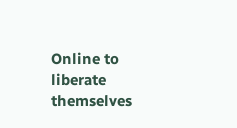Online to liberate themselves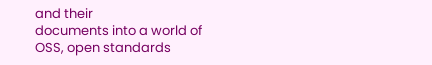and their
documents into a world of OSS, open standards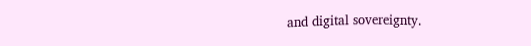and digital sovereignty.